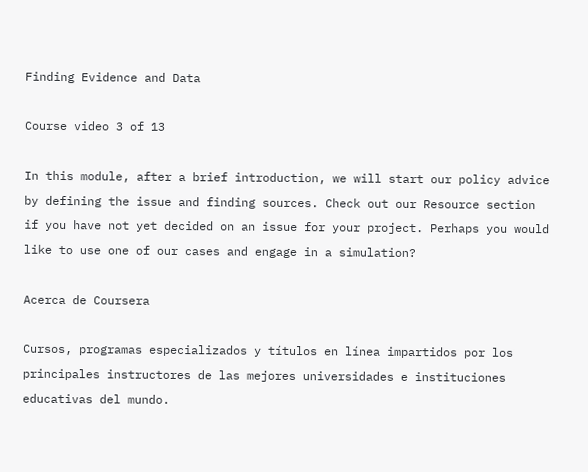Finding Evidence and Data

Course video 3 of 13

In this module, after a brief introduction, we will start our policy advice by defining the issue and finding sources. Check out our Resource section if you have not yet decided on an issue for your project. Perhaps you would like to use one of our cases and engage in a simulation?

Acerca de Coursera

Cursos, programas especializados y títulos en línea impartidos por los principales instructores de las mejores universidades e instituciones educativas del mundo.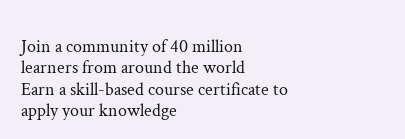Join a community of 40 million learners from around the world
Earn a skill-based course certificate to apply your knowledge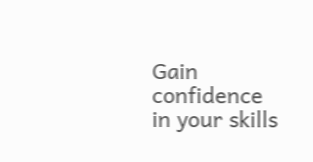Gain confidence in your skills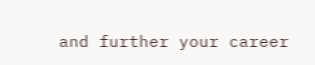and further your career